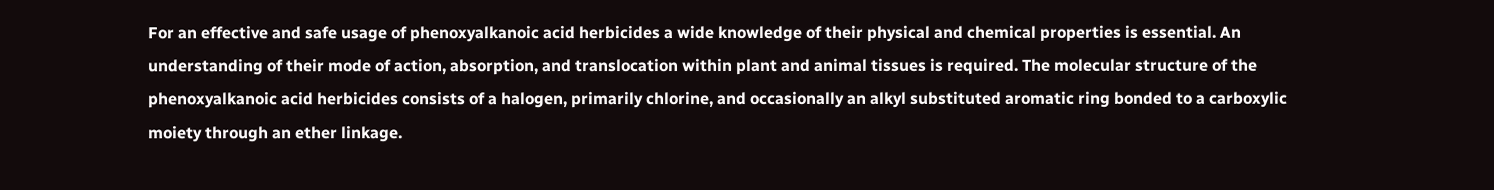For an effective and safe usage of phenoxyalkanoic acid herbicides a wide knowledge of their physical and chemical properties is essential. An understanding of their mode of action, absorption, and translocation within plant and animal tissues is required. The molecular structure of the phenoxyalkanoic acid herbicides consists of a halogen, primarily chlorine, and occasionally an alkyl substituted aromatic ring bonded to a carboxylic moiety through an ether linkage.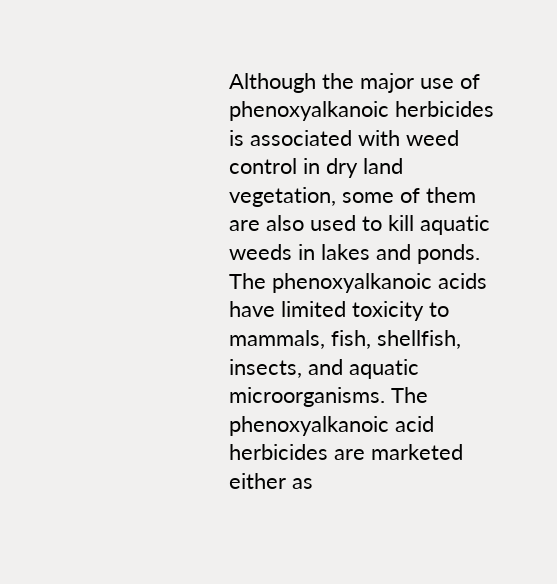Although the major use of phenoxyalkanoic herbicides is associated with weed control in dry land vegetation, some of them are also used to kill aquatic weeds in lakes and ponds. The phenoxyalkanoic acids have limited toxicity to mammals, fish, shellfish, insects, and aquatic microorganisms. The phenoxyalkanoic acid herbicides are marketed either as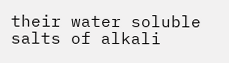their water soluble salts of alkali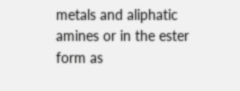metals and aliphatic amines or in the ester form as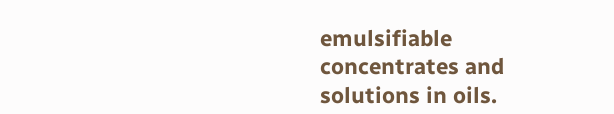emulsifiable concentrates and solutions in oils.